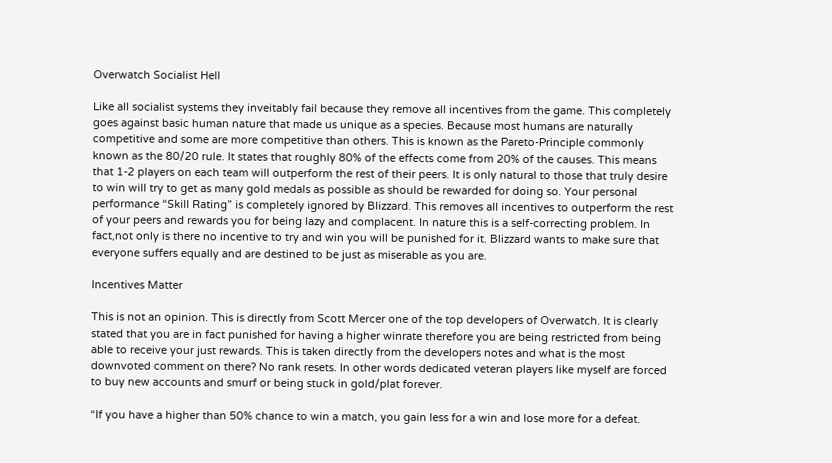Overwatch Socialist Hell

Like all socialist systems they inveitably fail because they remove all incentives from the game. This completely goes against basic human nature that made us unique as a species. Because most humans are naturally competitive and some are more competitive than others. This is known as the Pareto-Principle commonly known as the 80/20 rule. It states that roughly 80% of the effects come from 20% of the causes. This means that 1-2 players on each team will outperform the rest of their peers. It is only natural to those that truly desire to win will try to get as many gold medals as possible as should be rewarded for doing so. Your personal performance “Skill Rating” is completely ignored by Blizzard. This removes all incentives to outperform the rest of your peers and rewards you for being lazy and complacent. In nature this is a self-correcting problem. In fact,not only is there no incentive to try and win you will be punished for it. Blizzard wants to make sure that everyone suffers equally and are destined to be just as miserable as you are.

Incentives Matter

This is not an opinion. This is directly from Scott Mercer one of the top developers of Overwatch. It is clearly stated that you are in fact punished for having a higher winrate therefore you are being restricted from being able to receive your just rewards. This is taken directly from the developers notes and what is the most downvoted comment on there? No rank resets. In other words dedicated veteran players like myself are forced to buy new accounts and smurf or being stuck in gold/plat forever.

“If you have a higher than 50% chance to win a match, you gain less for a win and lose more for a defeat.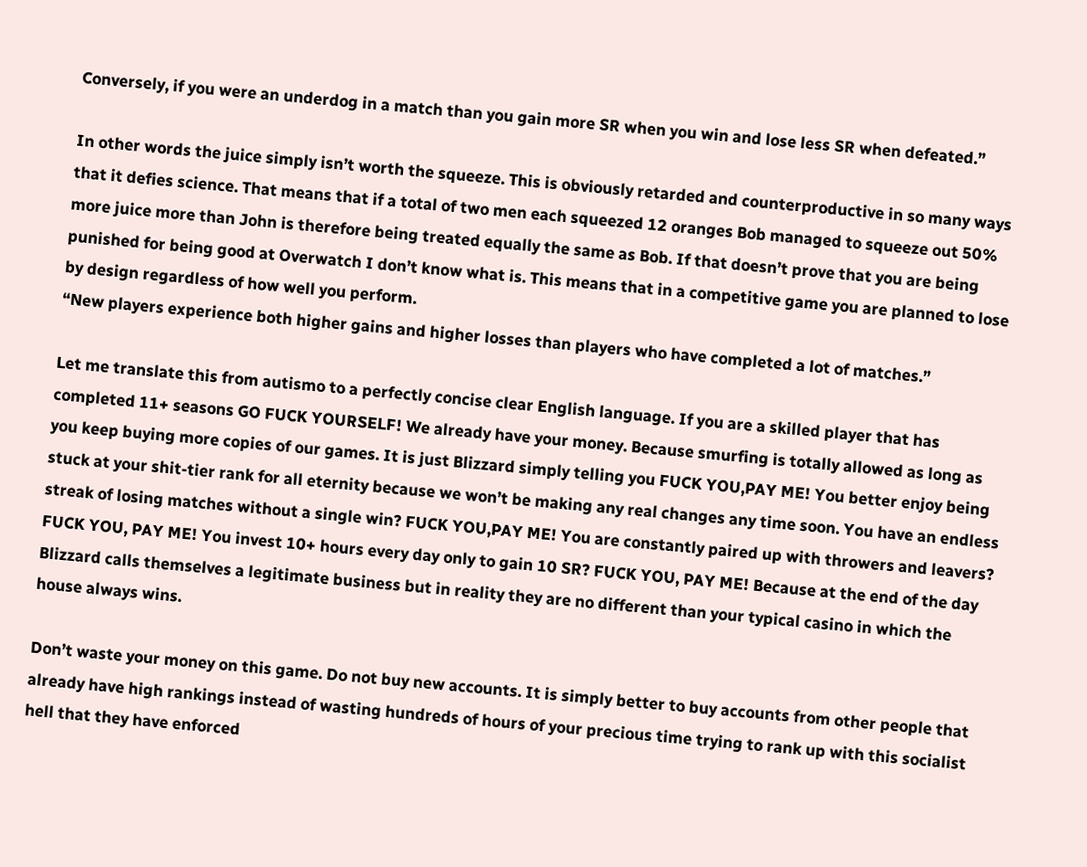Conversely, if you were an underdog in a match than you gain more SR when you win and lose less SR when defeated.”

In other words the juice simply isn’t worth the squeeze. This is obviously retarded and counterproductive in so many ways that it defies science. That means that if a total of two men each squeezed 12 oranges Bob managed to squeeze out 50% more juice more than John is therefore being treated equally the same as Bob. If that doesn’t prove that you are being punished for being good at Overwatch I don’t know what is. This means that in a competitive game you are planned to lose by design regardless of how well you perform.
“New players experience both higher gains and higher losses than players who have completed a lot of matches.”

Let me translate this from autismo to a perfectly concise clear English language. If you are a skilled player that has completed 11+ seasons GO FUCK YOURSELF! We already have your money. Because smurfing is totally allowed as long as you keep buying more copies of our games. It is just Blizzard simply telling you FUCK YOU,PAY ME! You better enjoy being stuck at your shit-tier rank for all eternity because we won’t be making any real changes any time soon. You have an endless streak of losing matches without a single win? FUCK YOU,PAY ME! You are constantly paired up with throwers and leavers? FUCK YOU, PAY ME! You invest 10+ hours every day only to gain 10 SR? FUCK YOU, PAY ME! Because at the end of the day Blizzard calls themselves a legitimate business but in reality they are no different than your typical casino in which the house always wins.

Don’t waste your money on this game. Do not buy new accounts. It is simply better to buy accounts from other people that already have high rankings instead of wasting hundreds of hours of your precious time trying to rank up with this socialist hell that they have enforced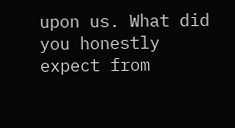upon us. What did you honestly expect from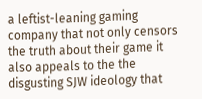a leftist-leaning gaming company that not only censors the truth about their game it also appeals to the the disgusting SJW ideology that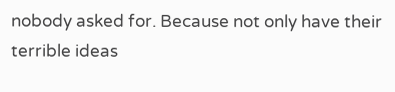nobody asked for. Because not only have their terrible ideas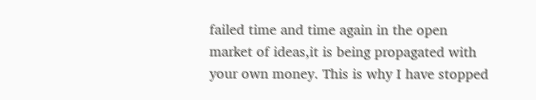failed time and time again in the open market of ideas,it is being propagated with your own money. This is why I have stopped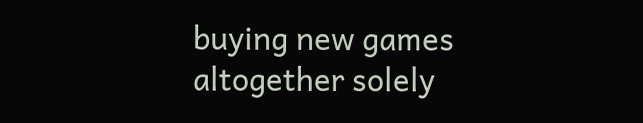buying new games altogether solely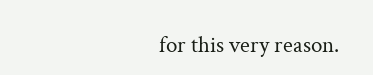for this very reason.